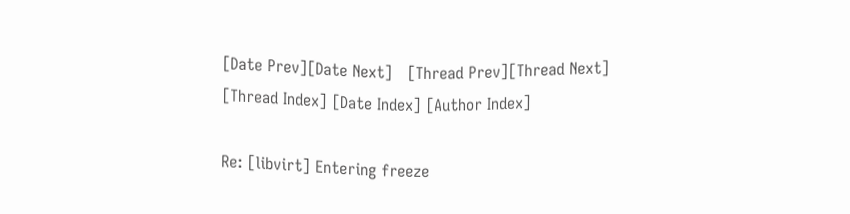[Date Prev][Date Next]   [Thread Prev][Thread Next]   [Thread Index] [Date Index] [Author Index]

Re: [libvirt] Entering freeze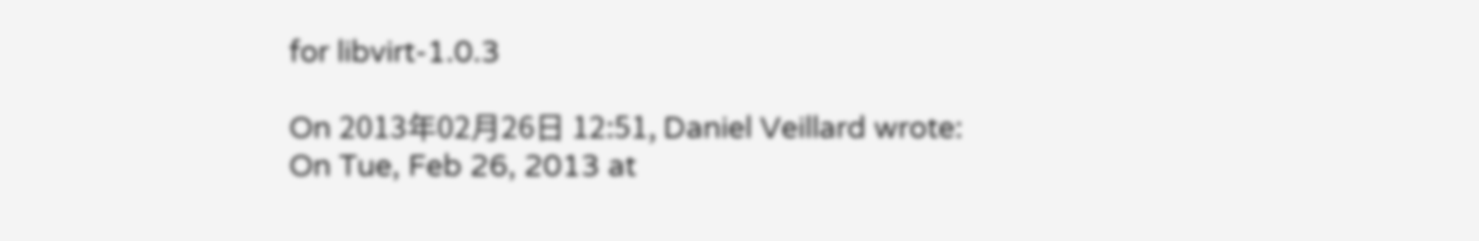for libvirt-1.0.3

On 2013年02月26日 12:51, Daniel Veillard wrote:
On Tue, Feb 26, 2013 at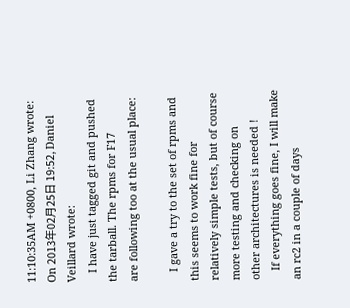11:10:35AM +0800, Li Zhang wrote:
On 2013年02月25日 19:52, Daniel Veillard wrote:
   I have just tagged git and pushed the tarball. The rpms for F17
are following too at the usual place:

   I gave a try to the set of rpms and this seems to work fine for
relatively simple tests, but of course more testing and checking on
other architectures is needed !
   If everything goes fine, I will make an rc2 in a couple of days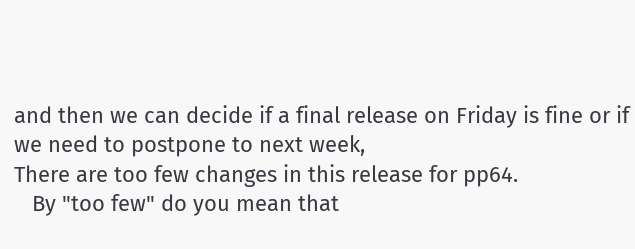and then we can decide if a final release on Friday is fine or if
we need to postpone to next week,
There are too few changes in this release for pp64.
   By "too few" do you mean that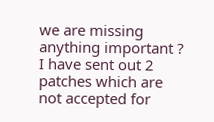we are missing anything important ?
I have sent out 2 patches which are not accepted for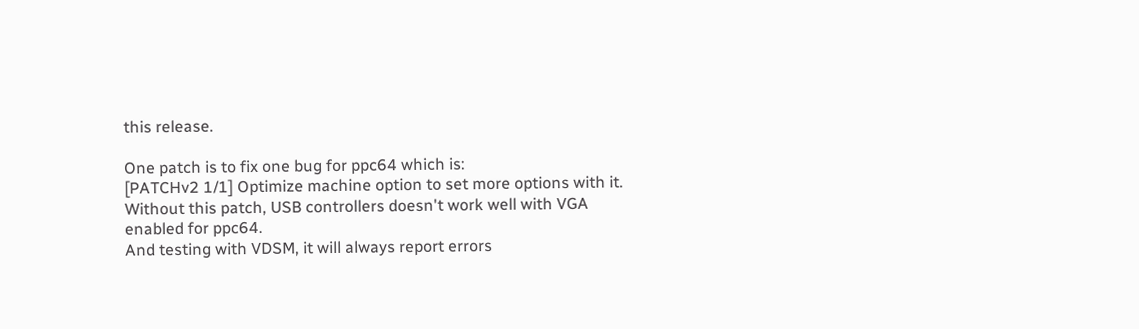this release.

One patch is to fix one bug for ppc64 which is:
[PATCHv2 1/1] Optimize machine option to set more options with it.
Without this patch, USB controllers doesn't work well with VGA enabled for ppc64.
And testing with VDSM, it will always report errors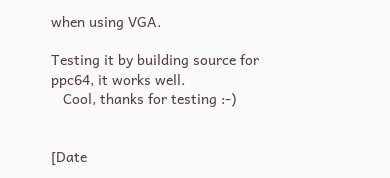when using VGA.

Testing it by building source for ppc64, it works well.
   Cool, thanks for testing :-)


[Date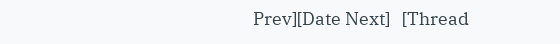Prev][Date Next]   [Thread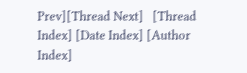Prev][Thread Next]   [Thread Index] [Date Index] [Author Index]